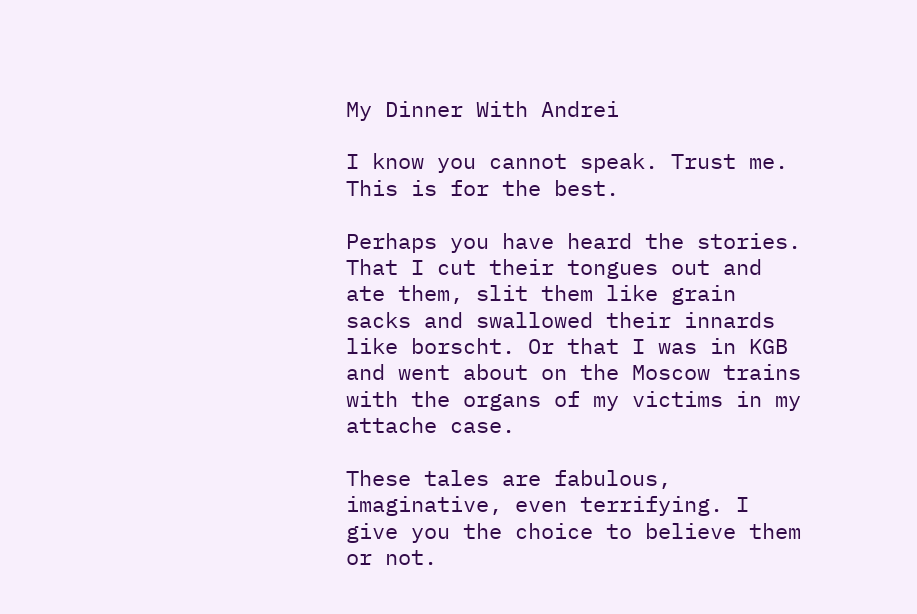My Dinner With Andrei

I know you cannot speak. Trust me. This is for the best.

Perhaps you have heard the stories. That I cut their tongues out and ate them, slit them like grain sacks and swallowed their innards like borscht. Or that I was in KGB and went about on the Moscow trains with the organs of my victims in my attache case.

These tales are fabulous, imaginative, even terrifying. I give you the choice to believe them or not.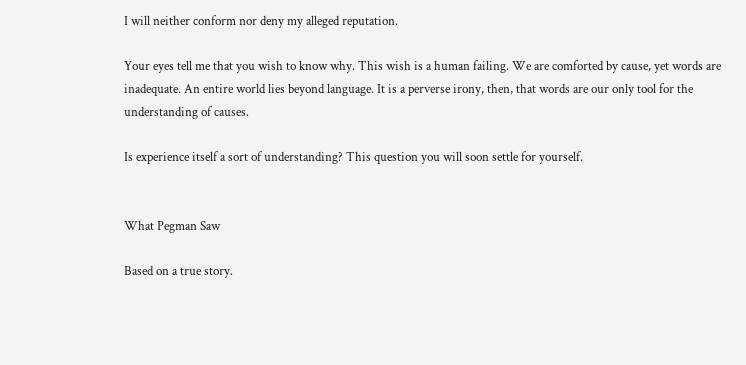I will neither conform nor deny my alleged reputation.

Your eyes tell me that you wish to know why. This wish is a human failing. We are comforted by cause, yet words are inadequate. An entire world lies beyond language. It is a perverse irony, then, that words are our only tool for the understanding of causes.

Is experience itself a sort of understanding? This question you will soon settle for yourself.


What Pegman Saw

Based on a true story.